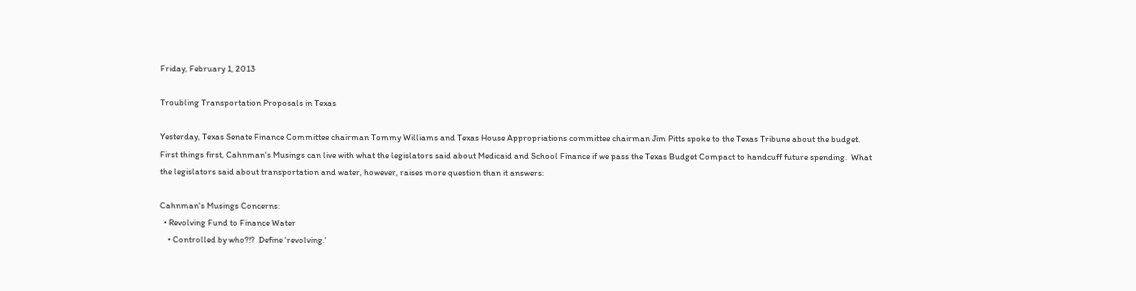Friday, February 1, 2013

Troubling Transportation Proposals in Texas

Yesterday, Texas Senate Finance Committee chairman Tommy Williams and Texas House Appropriations committee chairman Jim Pitts spoke to the Texas Tribune about the budget.  First things first, Cahnman's Musings can live with what the legislators said about Medicaid and School Finance if we pass the Texas Budget Compact to handcuff future spending.  What the legislators said about transportation and water, however, raises more question than it answers:

Cahnman's Musings Concerns:
  • Revolving Fund to Finance Water
    • Controlled by who?!?  Define 'revolving.'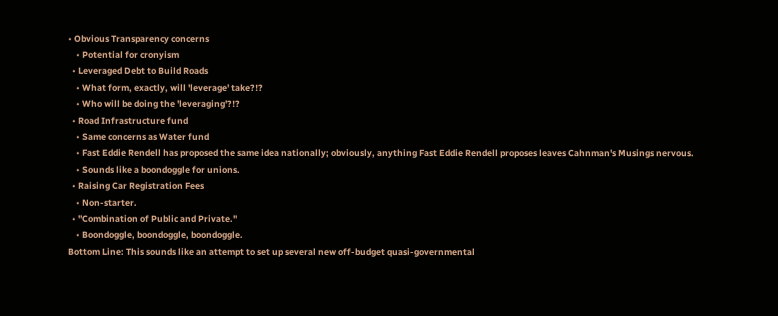• Obvious Transparency concerns
    • Potential for cronyism
  • Leveraged Debt to Build Roads
    • What form, exactly, will 'leverage' take?!?
    • Who will be doing the 'leveraging'?!?
  • Road Infrastructure fund
    • Same concerns as Water fund
    • Fast Eddie Rendell has proposed the same idea nationally; obviously, anything Fast Eddie Rendell proposes leaves Cahnman's Musings nervous.
    • Sounds like a boondoggle for unions.
  • Raising Car Registration Fees
    • Non-starter.
  • "Combination of Public and Private."
    • Boondoggle, boondoggle, boondoggle.
Bottom Line: This sounds like an attempt to set up several new off-budget quasi-governmental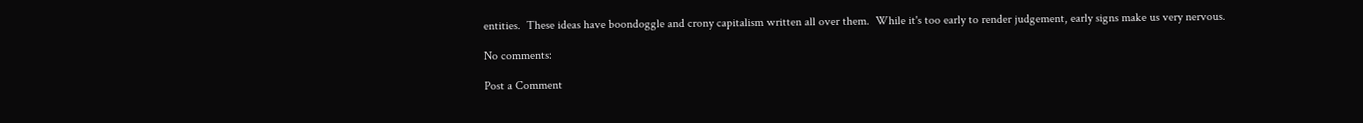entities.  These ideas have boondoggle and crony capitalism written all over them.  While it's too early to render judgement, early signs make us very nervous.

No comments:

Post a Comment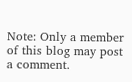Note: Only a member of this blog may post a comment.